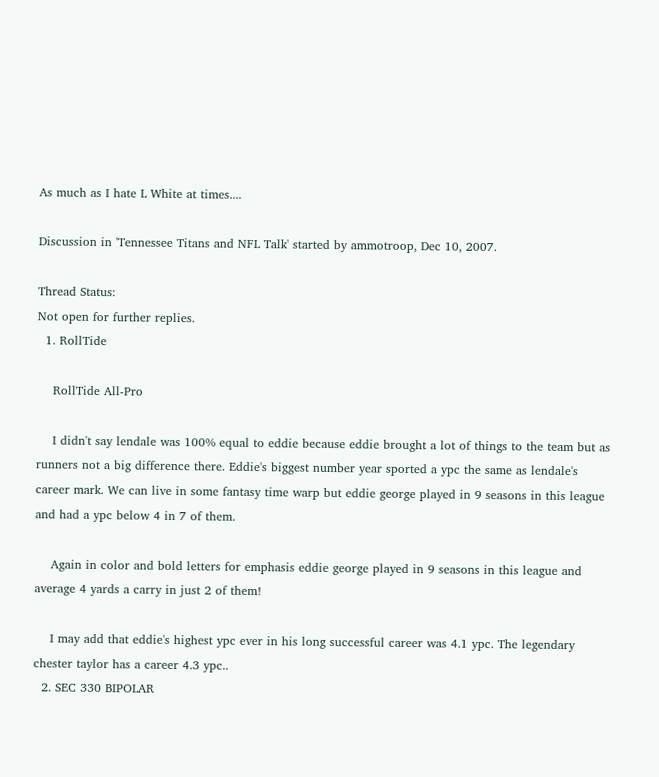As much as I hate L White at times....

Discussion in 'Tennessee Titans and NFL Talk' started by ammotroop, Dec 10, 2007.

Thread Status:
Not open for further replies.
  1. RollTide

    RollTide All-Pro

    I didn't say lendale was 100% equal to eddie because eddie brought a lot of things to the team but as runners not a big difference there. Eddie's biggest number year sported a ypc the same as lendale's career mark. We can live in some fantasy time warp but eddie george played in 9 seasons in this league and had a ypc below 4 in 7 of them.

    Again in color and bold letters for emphasis eddie george played in 9 seasons in this league and average 4 yards a carry in just 2 of them!

    I may add that eddie's highest ypc ever in his long successful career was 4.1 ypc. The legendary chester taylor has a career 4.3 ypc..
  2. SEC 330 BIPOLAR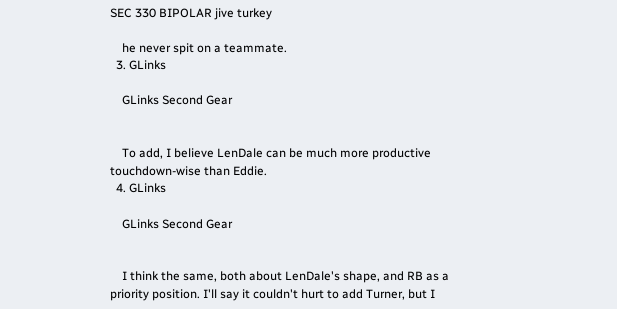SEC 330 BIPOLAR jive turkey

    he never spit on a teammate.
  3. GLinks

    GLinks Second Gear


    To add, I believe LenDale can be much more productive touchdown-wise than Eddie.
  4. GLinks

    GLinks Second Gear


    I think the same, both about LenDale's shape, and RB as a priority position. I'll say it couldn't hurt to add Turner, but I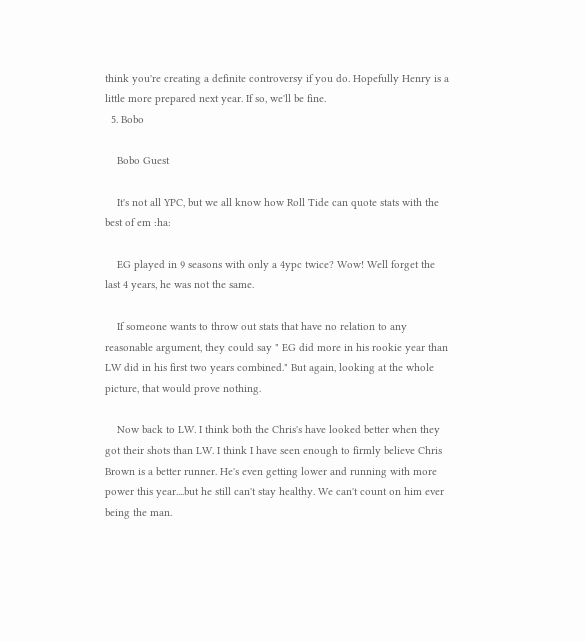think you're creating a definite controversy if you do. Hopefully Henry is a little more prepared next year. If so, we'll be fine.
  5. Bobo

    Bobo Guest

    It's not all YPC, but we all know how Roll Tide can quote stats with the best of em :ha:

    EG played in 9 seasons with only a 4ypc twice? Wow! Well forget the last 4 years, he was not the same.

    If someone wants to throw out stats that have no relation to any reasonable argument, they could say " EG did more in his rookie year than LW did in his first two years combined." But again, looking at the whole picture, that would prove nothing.

    Now back to LW. I think both the Chris's have looked better when they got their shots than LW. I think I have seen enough to firmly believe Chris Brown is a better runner. He's even getting lower and running with more power this year....but he still can't stay healthy. We can't count on him ever being the man.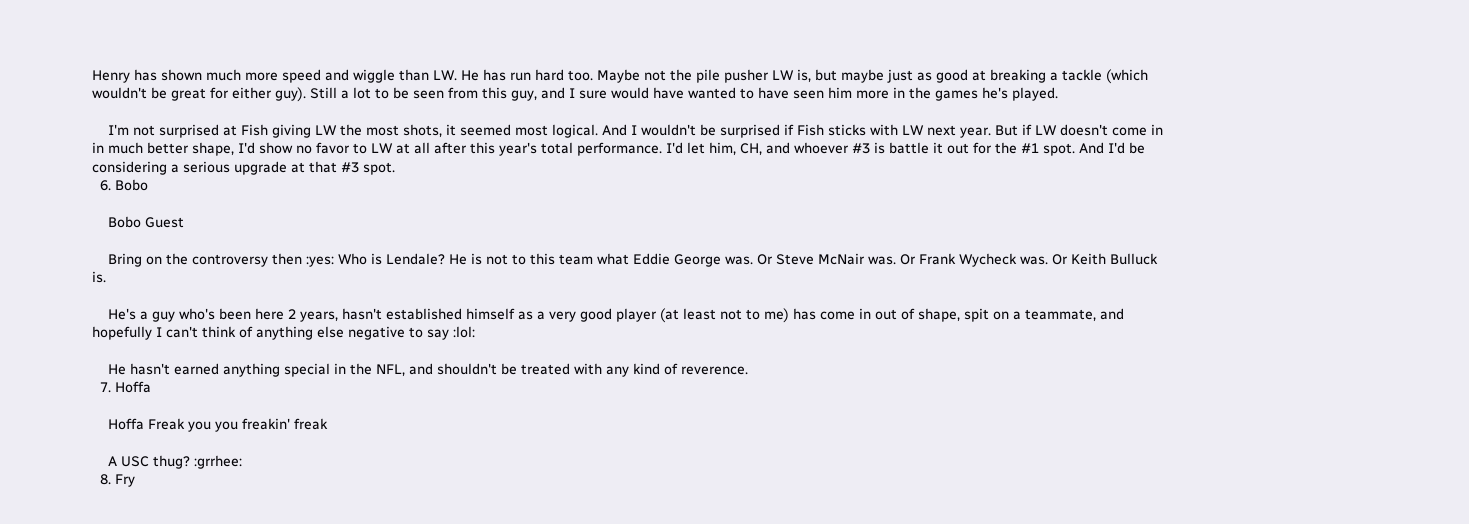Henry has shown much more speed and wiggle than LW. He has run hard too. Maybe not the pile pusher LW is, but maybe just as good at breaking a tackle (which wouldn't be great for either guy). Still a lot to be seen from this guy, and I sure would have wanted to have seen him more in the games he's played.

    I'm not surprised at Fish giving LW the most shots, it seemed most logical. And I wouldn't be surprised if Fish sticks with LW next year. But if LW doesn't come in in much better shape, I'd show no favor to LW at all after this year's total performance. I'd let him, CH, and whoever #3 is battle it out for the #1 spot. And I'd be considering a serious upgrade at that #3 spot.
  6. Bobo

    Bobo Guest

    Bring on the controversy then :yes: Who is Lendale? He is not to this team what Eddie George was. Or Steve McNair was. Or Frank Wycheck was. Or Keith Bulluck is.

    He's a guy who's been here 2 years, hasn't established himself as a very good player (at least not to me) has come in out of shape, spit on a teammate, and hopefully I can't think of anything else negative to say :lol:

    He hasn't earned anything special in the NFL, and shouldn't be treated with any kind of reverence.
  7. Hoffa

    Hoffa Freak you you freakin' freak

    A USC thug? :grrhee:
  8. Fry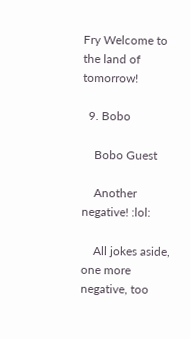Fry Welcome to the land of tomorrow!

  9. Bobo

    Bobo Guest

    Another negative! :lol:

    All jokes aside, one more negative, too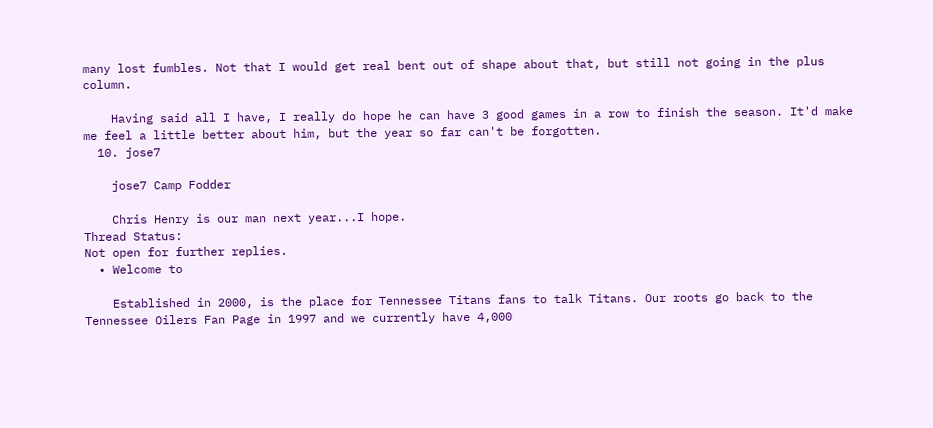many lost fumbles. Not that I would get real bent out of shape about that, but still not going in the plus column.

    Having said all I have, I really do hope he can have 3 good games in a row to finish the season. It'd make me feel a little better about him, but the year so far can't be forgotten.
  10. jose7

    jose7 Camp Fodder

    Chris Henry is our man next year...I hope.
Thread Status:
Not open for further replies.
  • Welcome to

    Established in 2000, is the place for Tennessee Titans fans to talk Titans. Our roots go back to the Tennessee Oilers Fan Page in 1997 and we currently have 4,000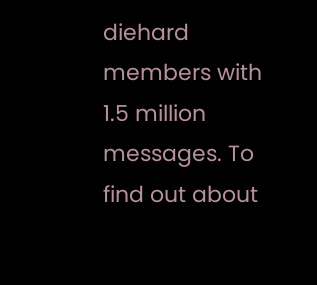diehard members with 1.5 million messages. To find out about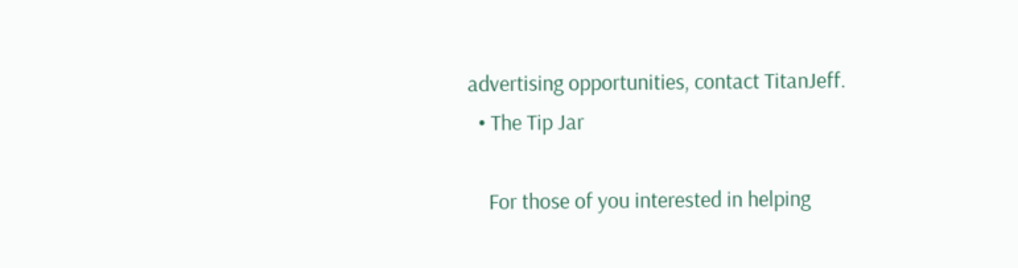advertising opportunities, contact TitanJeff.
  • The Tip Jar

    For those of you interested in helping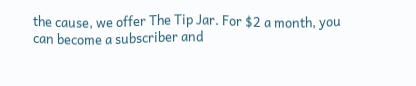the cause, we offer The Tip Jar. For $2 a month, you can become a subscriber and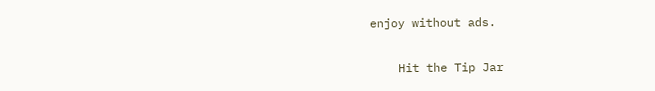enjoy without ads.

    Hit the Tip Jar